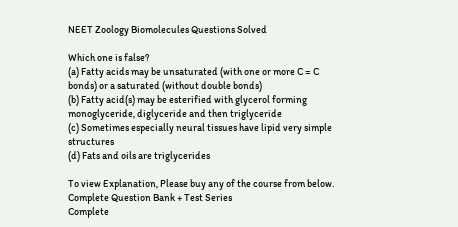NEET Zoology Biomolecules Questions Solved

Which one is false?
(a) Fatty acids may be unsaturated (with one or more C = C bonds) or a saturated (without double bonds)
(b) Fatty acid(s) may be esterified with glycerol forming monoglyceride, diglyceride and then triglyceride
(c) Sometimes especially neural tissues have lipid very simple structures
(d) Fats and oils are triglycerides

To view Explanation, Please buy any of the course from below.
Complete Question Bank + Test Series
Complete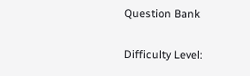Question Bank

Difficulty Level: